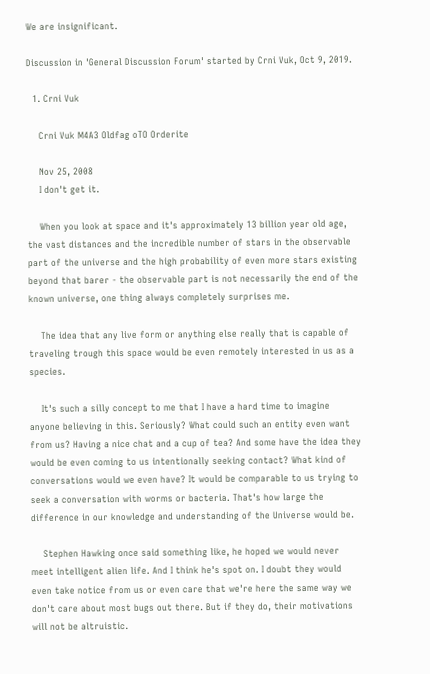We are insignificant.

Discussion in 'General Discussion Forum' started by Crni Vuk, Oct 9, 2019.

  1. Crni Vuk

    Crni Vuk M4A3 Oldfag oTO Orderite

    Nov 25, 2008
    I don't get it.

    When you look at space and it's approximately 13 billion year old age, the vast distances and the incredible number of stars in the observable part of the universe and the high probability of even more stars existing beyond that barer - the observable part is not necessarily the end of the known universe, one thing always completely surprises me.

    The idea that any live form or anything else really that is capable of traveling trough this space would be even remotely interested in us as a species.

    It's such a silly concept to me that I have a hard time to imagine anyone believing in this. Seriously? What could such an entity even want from us? Having a nice chat and a cup of tea? And some have the idea they would be even coming to us intentionally seeking contact? What kind of conversations would we even have? It would be comparable to us trying to seek a conversation with worms or bacteria. That's how large the difference in our knowledge and understanding of the Universe would be.

    Stephen Hawking once said something like, he hoped we would never meet intelligent alien life. And I think he's spot on. I doubt they would even take notice from us or even care that we're here the same way we don't care about most bugs out there. But if they do, their motivations will not be altruistic.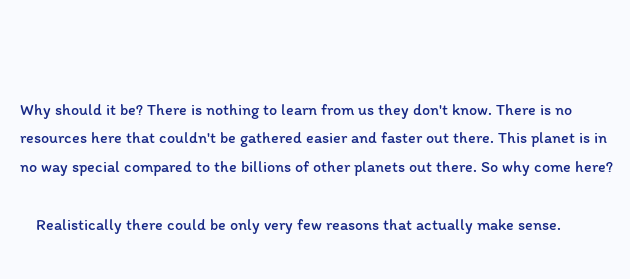Why should it be? There is nothing to learn from us they don't know. There is no resources here that couldn't be gathered easier and faster out there. This planet is in no way special compared to the billions of other planets out there. So why come here?

    Realistically there could be only very few reasons that actually make sense.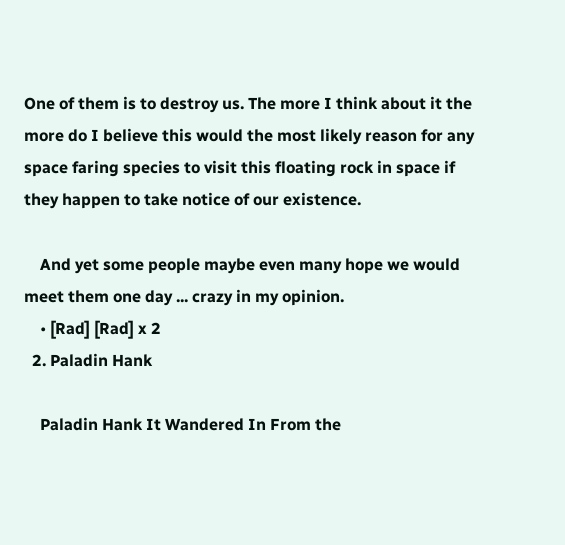One of them is to destroy us. The more I think about it the more do I believe this would the most likely reason for any space faring species to visit this floating rock in space if they happen to take notice of our existence.

    And yet some people maybe even many hope we would meet them one day ... crazy in my opinion.
    • [Rad] [Rad] x 2
  2. Paladin Hank

    Paladin Hank It Wandered In From the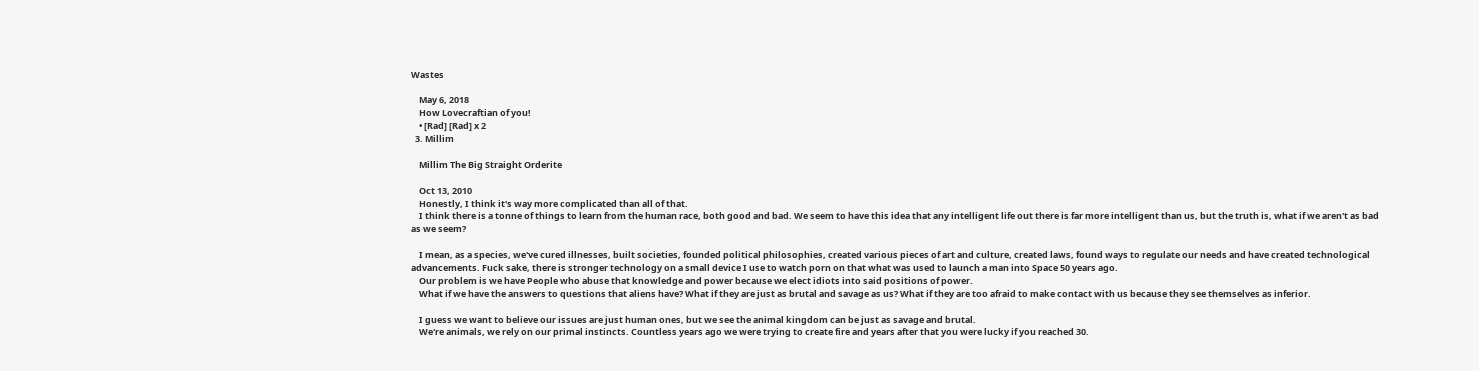Wastes

    May 6, 2018
    How Lovecraftian of you!
    • [Rad] [Rad] x 2
  3. Millim

    Millim The Big Straight Orderite

    Oct 13, 2010
    Honestly, I think it's way more complicated than all of that.
    I think there is a tonne of things to learn from the human race, both good and bad. We seem to have this idea that any intelligent life out there is far more intelligent than us, but the truth is, what if we aren't as bad as we seem?

    I mean, as a species, we've cured illnesses, built societies, founded political philosophies, created various pieces of art and culture, created laws, found ways to regulate our needs and have created technological advancements. Fuck sake, there is stronger technology on a small device I use to watch porn on that what was used to launch a man into Space 50 years ago.
    Our problem is we have People who abuse that knowledge and power because we elect idiots into said positions of power.
    What if we have the answers to questions that aliens have? What if they are just as brutal and savage as us? What if they are too afraid to make contact with us because they see themselves as inferior.

    I guess we want to believe our issues are just human ones, but we see the animal kingdom can be just as savage and brutal.
    We're animals, we rely on our primal instincts. Countless years ago we were trying to create fire and years after that you were lucky if you reached 30.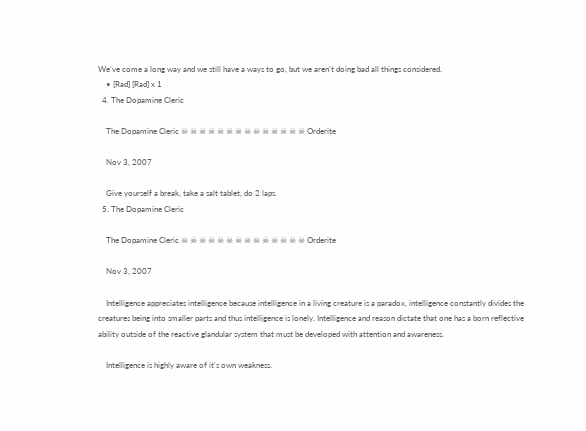We've come a long way and we still have a ways to go, but we aren't doing bad all things considered.
    • [Rad] [Rad] x 1
  4. The Dopamine Cleric

    The Dopamine Cleric ☠ ☠ ☠ ☠ ☠ ☠ ☠ ☠ ☠ ☠ ☠ ☠ ☠ ☠ Orderite

    Nov 3, 2007

    Give yourself a break, take a salt tablet, do 2 laps.
  5. The Dopamine Cleric

    The Dopamine Cleric ☠ ☠ ☠ ☠ ☠ ☠ ☠ ☠ ☠ ☠ ☠ ☠ ☠ ☠ Orderite

    Nov 3, 2007

    Intelligence appreciates intelligence because intelligence in a living creature is a paradox, intelligence constantly divides the creatures being into smaller parts and thus intelligence is lonely. Intelligence and reason dictate that one has a born reflective ability outside of the reactive glandular system that must be developed with attention and awareness.

    Intelligence is highly aware of it's own weakness.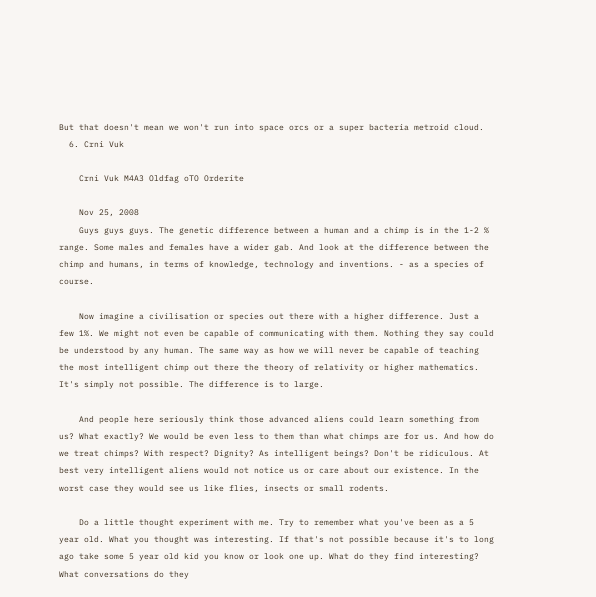But that doesn't mean we won't run into space orcs or a super bacteria metroid cloud.
  6. Crni Vuk

    Crni Vuk M4A3 Oldfag oTO Orderite

    Nov 25, 2008
    Guys guys guys. The genetic difference between a human and a chimp is in the 1-2 % range. Some males and females have a wider gab. And look at the difference between the chimp and humans, in terms of knowledge, technology and inventions. - as a species of course.

    Now imagine a civilisation or species out there with a higher difference. Just a few 1%. We might not even be capable of communicating with them. Nothing they say could be understood by any human. The same way as how we will never be capable of teaching the most intelligent chimp out there the theory of relativity or higher mathematics. It's simply not possible. The difference is to large.

    And people here seriously think those advanced aliens could learn something from us? What exactly? We would be even less to them than what chimps are for us. And how do we treat chimps? With respect? Dignity? As intelligent beings? Don't be ridiculous. At best very intelligent aliens would not notice us or care about our existence. In the worst case they would see us like flies, insects or small rodents.

    Do a little thought experiment with me. Try to remember what you've been as a 5 year old. What you thought was interesting. If that's not possible because it's to long ago take some 5 year old kid you know or look one up. What do they find interesting? What conversations do they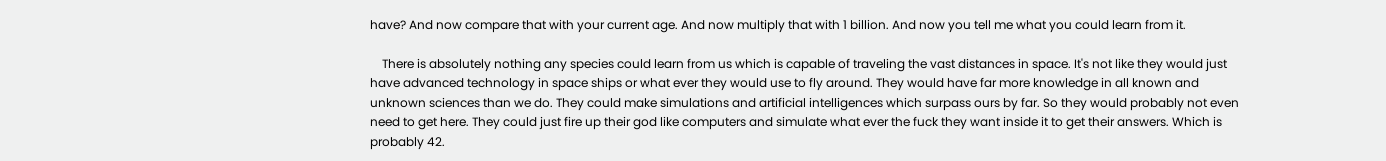have? And now compare that with your current age. And now multiply that with 1 billion. And now you tell me what you could learn from it.

    There is absolutely nothing any species could learn from us which is capable of traveling the vast distances in space. It's not like they would just have advanced technology in space ships or what ever they would use to fly around. They would have far more knowledge in all known and unknown sciences than we do. They could make simulations and artificial intelligences which surpass ours by far. So they would probably not even need to get here. They could just fire up their god like computers and simulate what ever the fuck they want inside it to get their answers. Which is probably 42.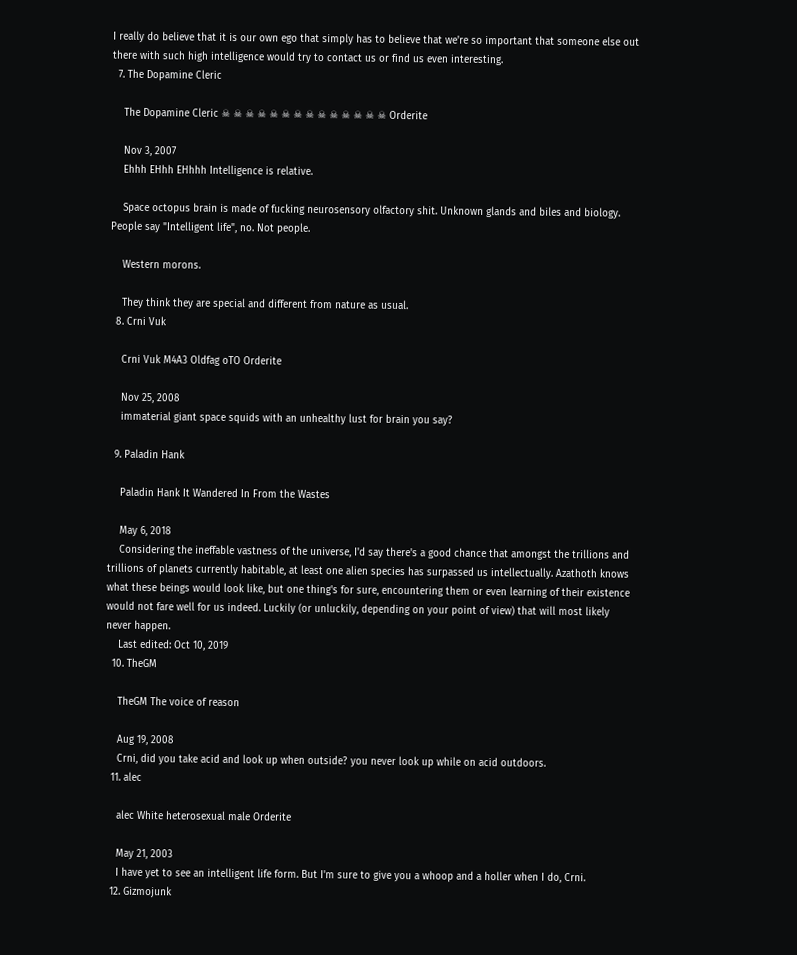I really do believe that it is our own ego that simply has to believe that we're so important that someone else out there with such high intelligence would try to contact us or find us even interesting.
  7. The Dopamine Cleric

    The Dopamine Cleric ☠ ☠ ☠ ☠ ☠ ☠ ☠ ☠ ☠ ☠ ☠ ☠ ☠ ☠ Orderite

    Nov 3, 2007
    Ehhh EHhh EHhhh Intelligence is relative.

    Space octopus brain is made of fucking neurosensory olfactory shit. Unknown glands and biles and biology. People say "Intelligent life", no. Not people.

    Western morons.

    They think they are special and different from nature as usual.
  8. Crni Vuk

    Crni Vuk M4A3 Oldfag oTO Orderite

    Nov 25, 2008
    immaterial giant space squids with an unhealthy lust for brain you say?

  9. Paladin Hank

    Paladin Hank It Wandered In From the Wastes

    May 6, 2018
    Considering the ineffable vastness of the universe, I'd say there's a good chance that amongst the trillions and trillions of planets currently habitable, at least one alien species has surpassed us intellectually. Azathoth knows what these beings would look like, but one thing's for sure, encountering them or even learning of their existence would not fare well for us indeed. Luckily (or unluckily, depending on your point of view) that will most likely never happen.
    Last edited: Oct 10, 2019
  10. TheGM

    TheGM The voice of reason

    Aug 19, 2008
    Crni, did you take acid and look up when outside? you never look up while on acid outdoors.
  11. alec

    alec White heterosexual male Orderite

    May 21, 2003
    I have yet to see an intelligent life form. But I'm sure to give you a whoop and a holler when I do, Crni.
  12. Gizmojunk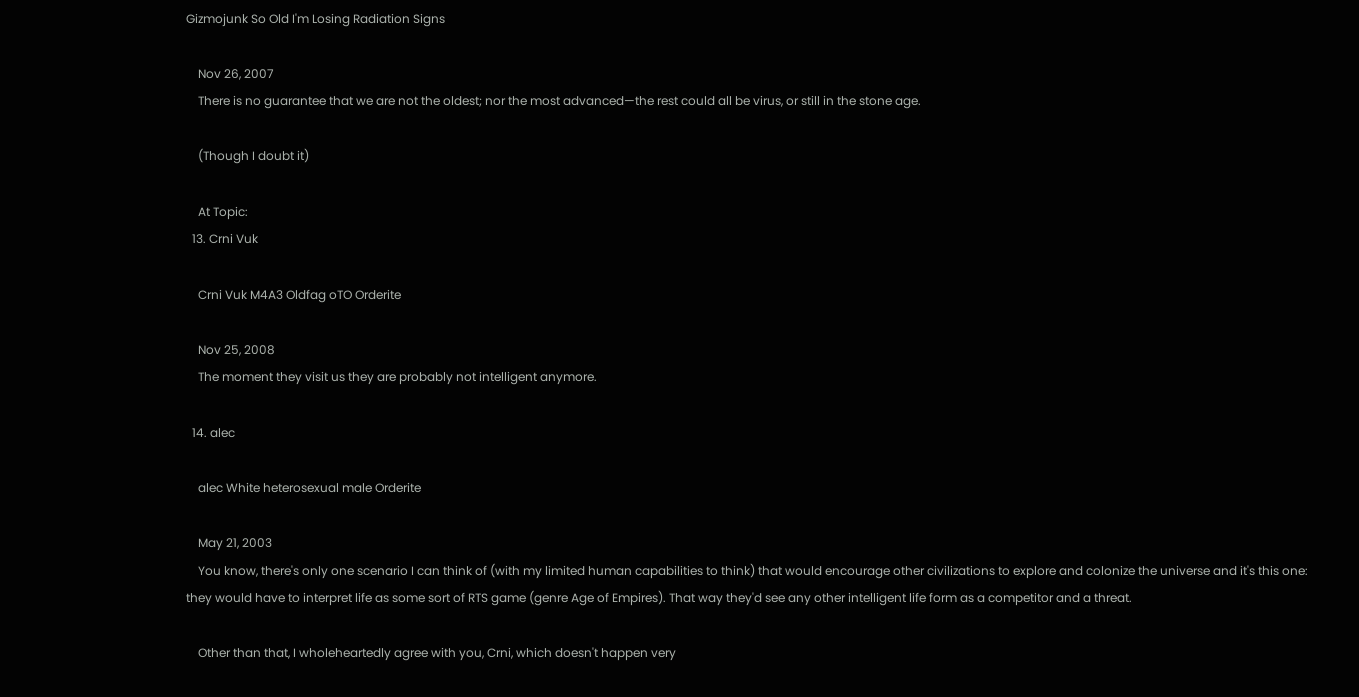Gizmojunk So Old I'm Losing Radiation Signs

    Nov 26, 2007
    There is no guarantee that we are not the oldest; nor the most advanced—the rest could all be virus, or still in the stone age.

    (Though I doubt it)

    At Topic:
  13. Crni Vuk

    Crni Vuk M4A3 Oldfag oTO Orderite

    Nov 25, 2008
    The moment they visit us they are probably not intelligent anymore.

  14. alec

    alec White heterosexual male Orderite

    May 21, 2003
    You know, there's only one scenario I can think of (with my limited human capabilities to think) that would encourage other civilizations to explore and colonize the universe and it's this one: they would have to interpret life as some sort of RTS game (genre Age of Empires). That way they'd see any other intelligent life form as a competitor and a threat.

    Other than that, I wholeheartedly agree with you, Crni, which doesn't happen very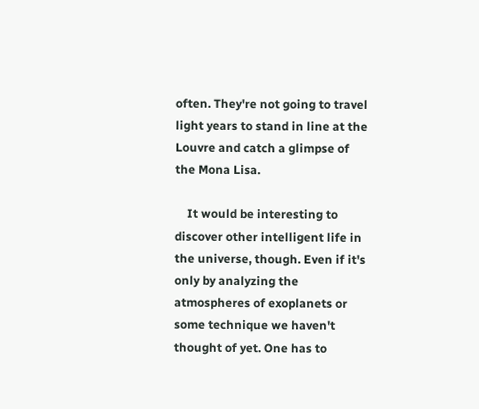often. They're not going to travel light years to stand in line at the Louvre and catch a glimpse of the Mona Lisa.

    It would be interesting to discover other intelligent life in the universe, though. Even if it's only by analyzing the atmospheres of exoplanets or some technique we haven't thought of yet. One has to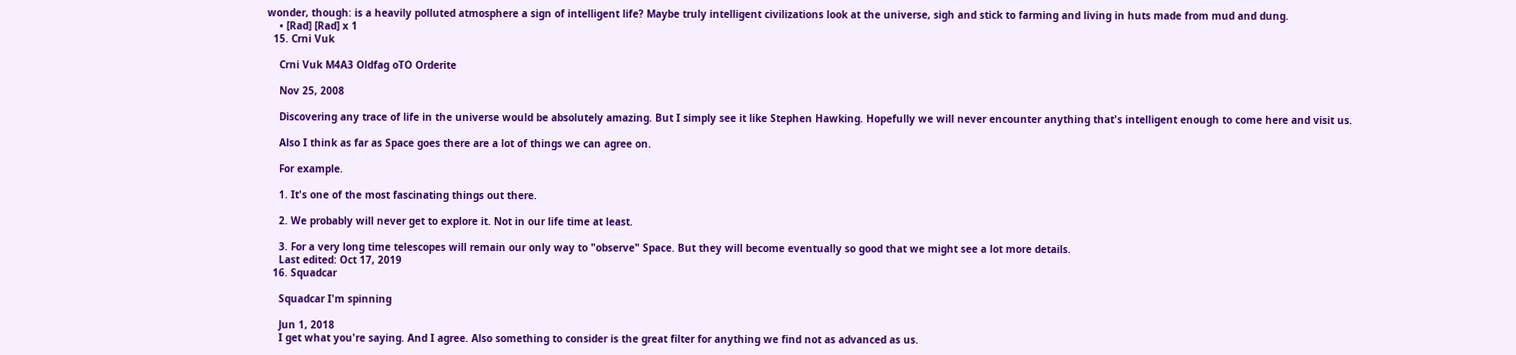wonder, though: is a heavily polluted atmosphere a sign of intelligent life? Maybe truly intelligent civilizations look at the universe, sigh and stick to farming and living in huts made from mud and dung.
    • [Rad] [Rad] x 1
  15. Crni Vuk

    Crni Vuk M4A3 Oldfag oTO Orderite

    Nov 25, 2008

    Discovering any trace of life in the universe would be absolutely amazing. But I simply see it like Stephen Hawking. Hopefully we will never encounter anything that's intelligent enough to come here and visit us.

    Also I think as far as Space goes there are a lot of things we can agree on.

    For example.

    1. It's one of the most fascinating things out there.

    2. We probably will never get to explore it. Not in our life time at least.

    3. For a very long time telescopes will remain our only way to "observe" Space. But they will become eventually so good that we might see a lot more details.
    Last edited: Oct 17, 2019
  16. Squadcar

    Squadcar I'm spinning

    Jun 1, 2018
    I get what you're saying. And I agree. Also something to consider is the great filter for anything we find not as advanced as us.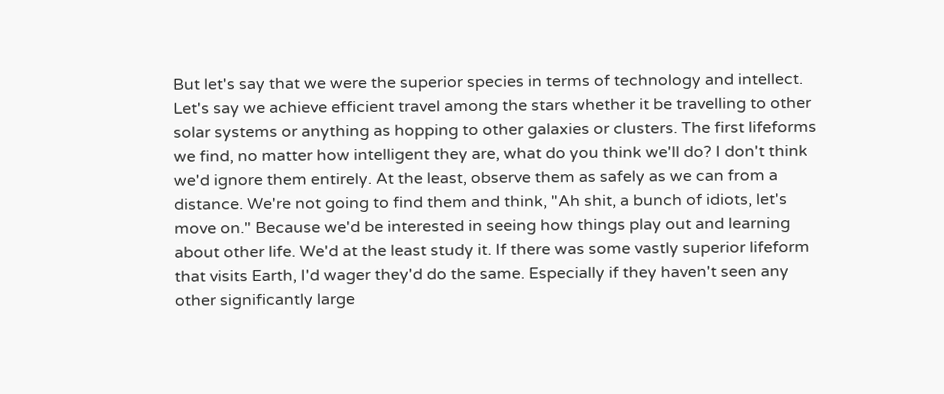But let's say that we were the superior species in terms of technology and intellect. Let's say we achieve efficient travel among the stars whether it be travelling to other solar systems or anything as hopping to other galaxies or clusters. The first lifeforms we find, no matter how intelligent they are, what do you think we'll do? I don't think we'd ignore them entirely. At the least, observe them as safely as we can from a distance. We're not going to find them and think, "Ah shit, a bunch of idiots, let's move on." Because we'd be interested in seeing how things play out and learning about other life. We'd at the least study it. If there was some vastly superior lifeform that visits Earth, I'd wager they'd do the same. Especially if they haven't seen any other significantly large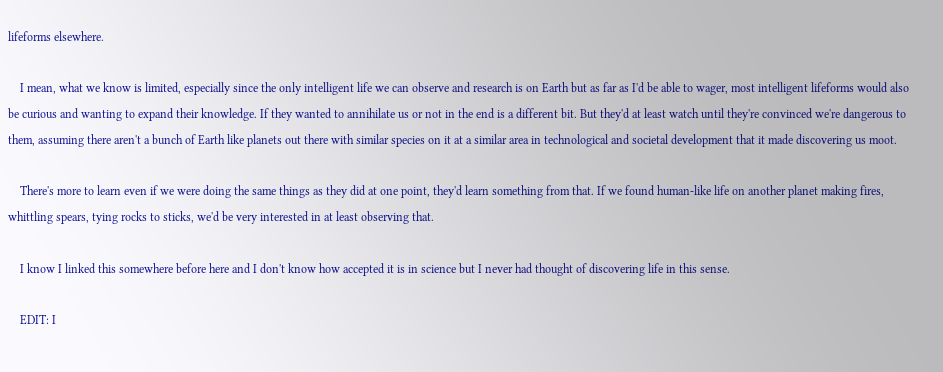lifeforms elsewhere.

    I mean, what we know is limited, especially since the only intelligent life we can observe and research is on Earth but as far as I'd be able to wager, most intelligent lifeforms would also be curious and wanting to expand their knowledge. If they wanted to annihilate us or not in the end is a different bit. But they'd at least watch until they're convinced we're dangerous to them, assuming there aren't a bunch of Earth like planets out there with similar species on it at a similar area in technological and societal development that it made discovering us moot.

    There's more to learn even if we were doing the same things as they did at one point, they'd learn something from that. If we found human-like life on another planet making fires, whittling spears, tying rocks to sticks, we'd be very interested in at least observing that.

    I know I linked this somewhere before here and I don't know how accepted it is in science but I never had thought of discovering life in this sense.

    EDIT: I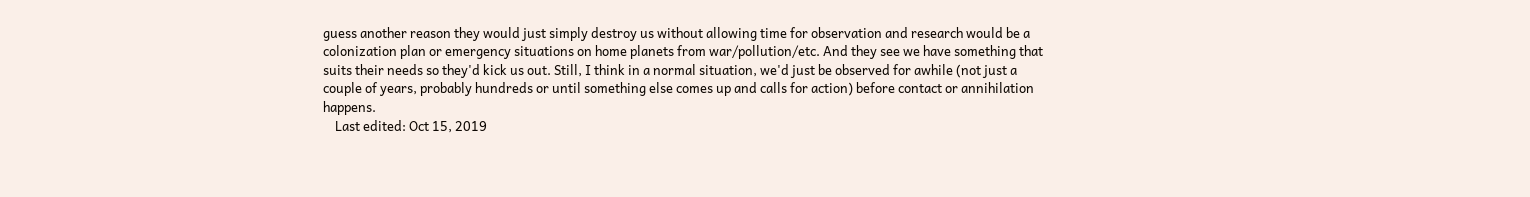guess another reason they would just simply destroy us without allowing time for observation and research would be a colonization plan or emergency situations on home planets from war/pollution/etc. And they see we have something that suits their needs so they'd kick us out. Still, I think in a normal situation, we'd just be observed for awhile (not just a couple of years, probably hundreds or until something else comes up and calls for action) before contact or annihilation happens.
    Last edited: Oct 15, 2019